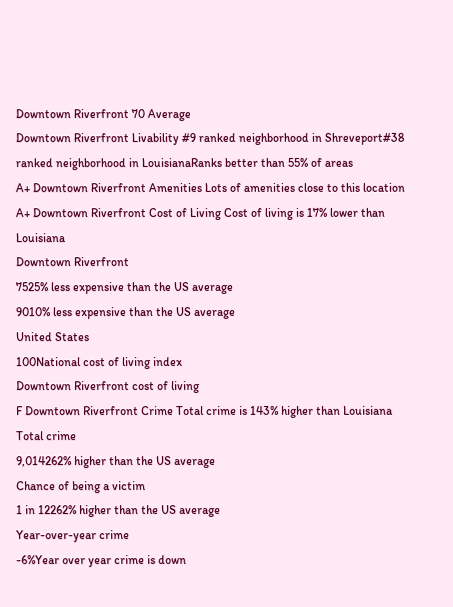Downtown Riverfront 70 Average
Downtown Riverfront Livability #9 ranked neighborhood in Shreveport#38 ranked neighborhood in LouisianaRanks better than 55% of areas
A+ Downtown Riverfront Amenities Lots of amenities close to this location
A+ Downtown Riverfront Cost of Living Cost of living is 17% lower than Louisiana
Downtown Riverfront
7525% less expensive than the US average
9010% less expensive than the US average
United States
100National cost of living index
Downtown Riverfront cost of living
F Downtown Riverfront Crime Total crime is 143% higher than Louisiana
Total crime
9,014262% higher than the US average
Chance of being a victim
1 in 12262% higher than the US average
Year-over-year crime
-6%Year over year crime is down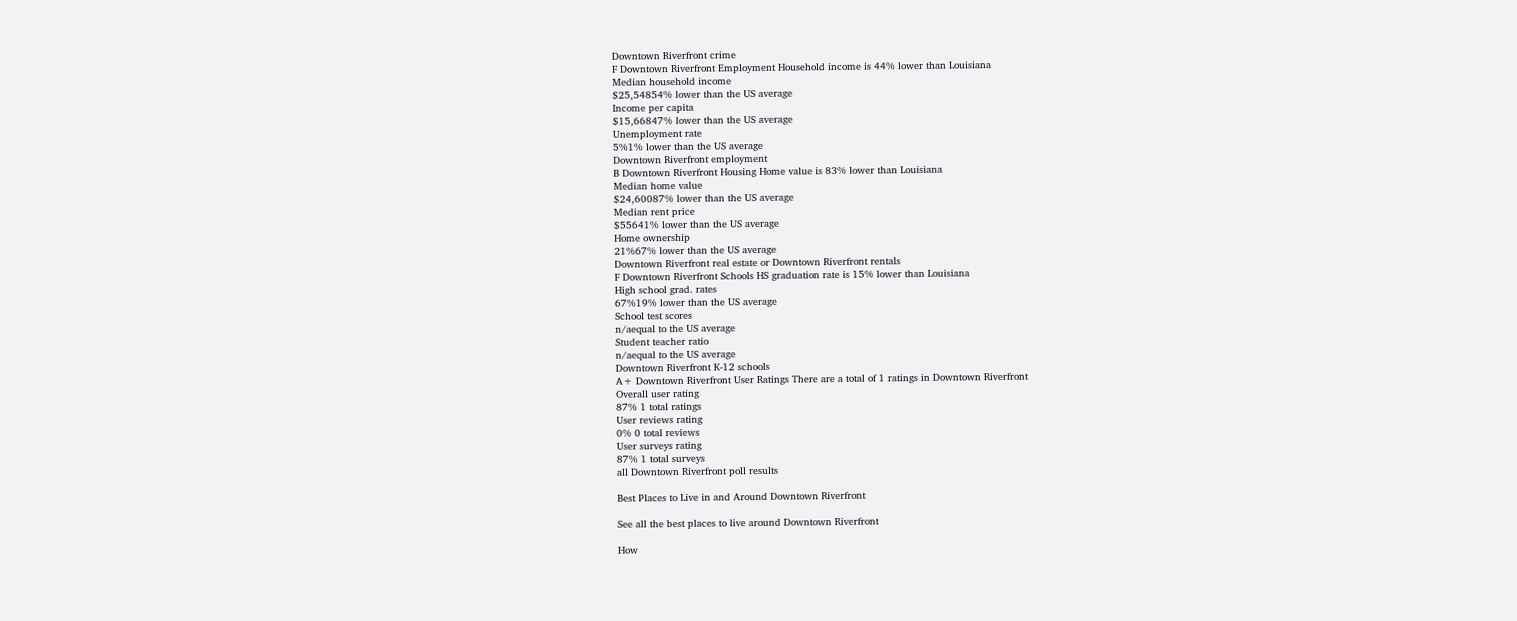Downtown Riverfront crime
F Downtown Riverfront Employment Household income is 44% lower than Louisiana
Median household income
$25,54854% lower than the US average
Income per capita
$15,66847% lower than the US average
Unemployment rate
5%1% lower than the US average
Downtown Riverfront employment
B Downtown Riverfront Housing Home value is 83% lower than Louisiana
Median home value
$24,60087% lower than the US average
Median rent price
$55641% lower than the US average
Home ownership
21%67% lower than the US average
Downtown Riverfront real estate or Downtown Riverfront rentals
F Downtown Riverfront Schools HS graduation rate is 15% lower than Louisiana
High school grad. rates
67%19% lower than the US average
School test scores
n/aequal to the US average
Student teacher ratio
n/aequal to the US average
Downtown Riverfront K-12 schools
A+ Downtown Riverfront User Ratings There are a total of 1 ratings in Downtown Riverfront
Overall user rating
87% 1 total ratings
User reviews rating
0% 0 total reviews
User surveys rating
87% 1 total surveys
all Downtown Riverfront poll results

Best Places to Live in and Around Downtown Riverfront

See all the best places to live around Downtown Riverfront

How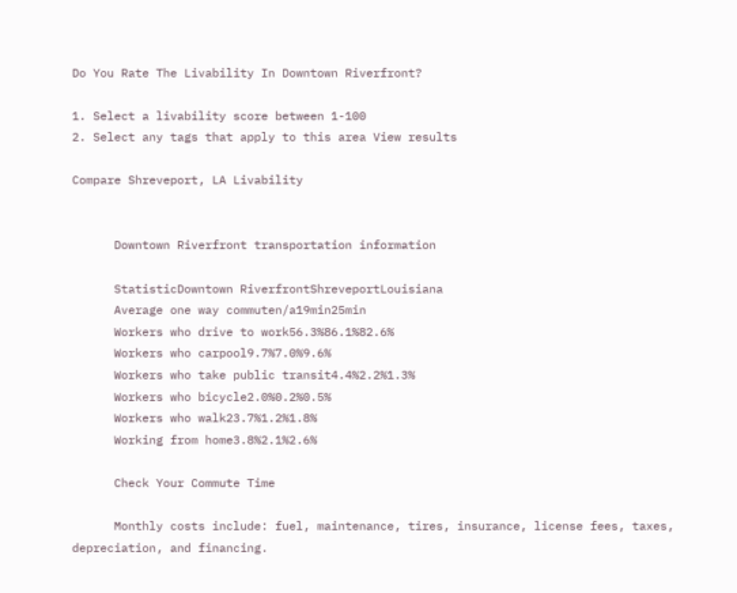Do You Rate The Livability In Downtown Riverfront?

1. Select a livability score between 1-100
2. Select any tags that apply to this area View results

Compare Shreveport, LA Livability


      Downtown Riverfront transportation information

      StatisticDowntown RiverfrontShreveportLouisiana
      Average one way commuten/a19min25min
      Workers who drive to work56.3%86.1%82.6%
      Workers who carpool9.7%7.0%9.6%
      Workers who take public transit4.4%2.2%1.3%
      Workers who bicycle2.0%0.2%0.5%
      Workers who walk23.7%1.2%1.8%
      Working from home3.8%2.1%2.6%

      Check Your Commute Time

      Monthly costs include: fuel, maintenance, tires, insurance, license fees, taxes, depreciation, and financing.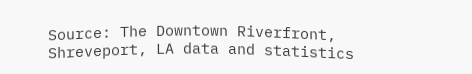Source: The Downtown Riverfront, Shreveport, LA data and statistics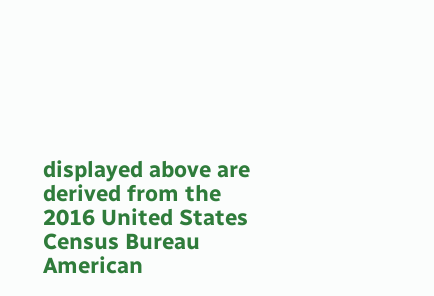displayed above are derived from the 2016 United States Census Bureau American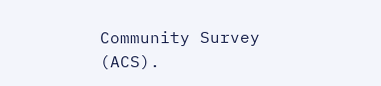Community Survey (ACS).